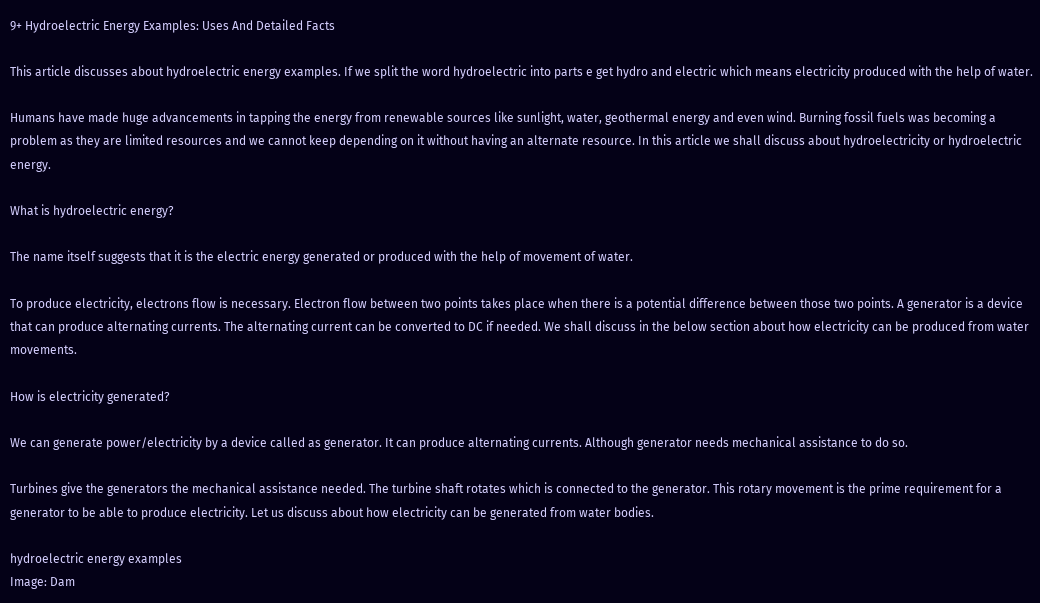9+ Hydroelectric Energy Examples: Uses And Detailed Facts

This article discusses about hydroelectric energy examples. If we split the word hydroelectric into parts e get hydro and electric which means electricity produced with the help of water.

Humans have made huge advancements in tapping the energy from renewable sources like sunlight, water, geothermal energy and even wind. Burning fossil fuels was becoming a problem as they are limited resources and we cannot keep depending on it without having an alternate resource. In this article we shall discuss about hydroelectricity or hydroelectric energy.

What is hydroelectric energy?

The name itself suggests that it is the electric energy generated or produced with the help of movement of water.

To produce electricity, electrons flow is necessary. Electron flow between two points takes place when there is a potential difference between those two points. A generator is a device that can produce alternating currents. The alternating current can be converted to DC if needed. We shall discuss in the below section about how electricity can be produced from water movements.

How is electricity generated?

We can generate power/electricity by a device called as generator. It can produce alternating currents. Although generator needs mechanical assistance to do so.

Turbines give the generators the mechanical assistance needed. The turbine shaft rotates which is connected to the generator. This rotary movement is the prime requirement for a generator to be able to produce electricity. Let us discuss about how electricity can be generated from water bodies.

hydroelectric energy examples
Image: Dam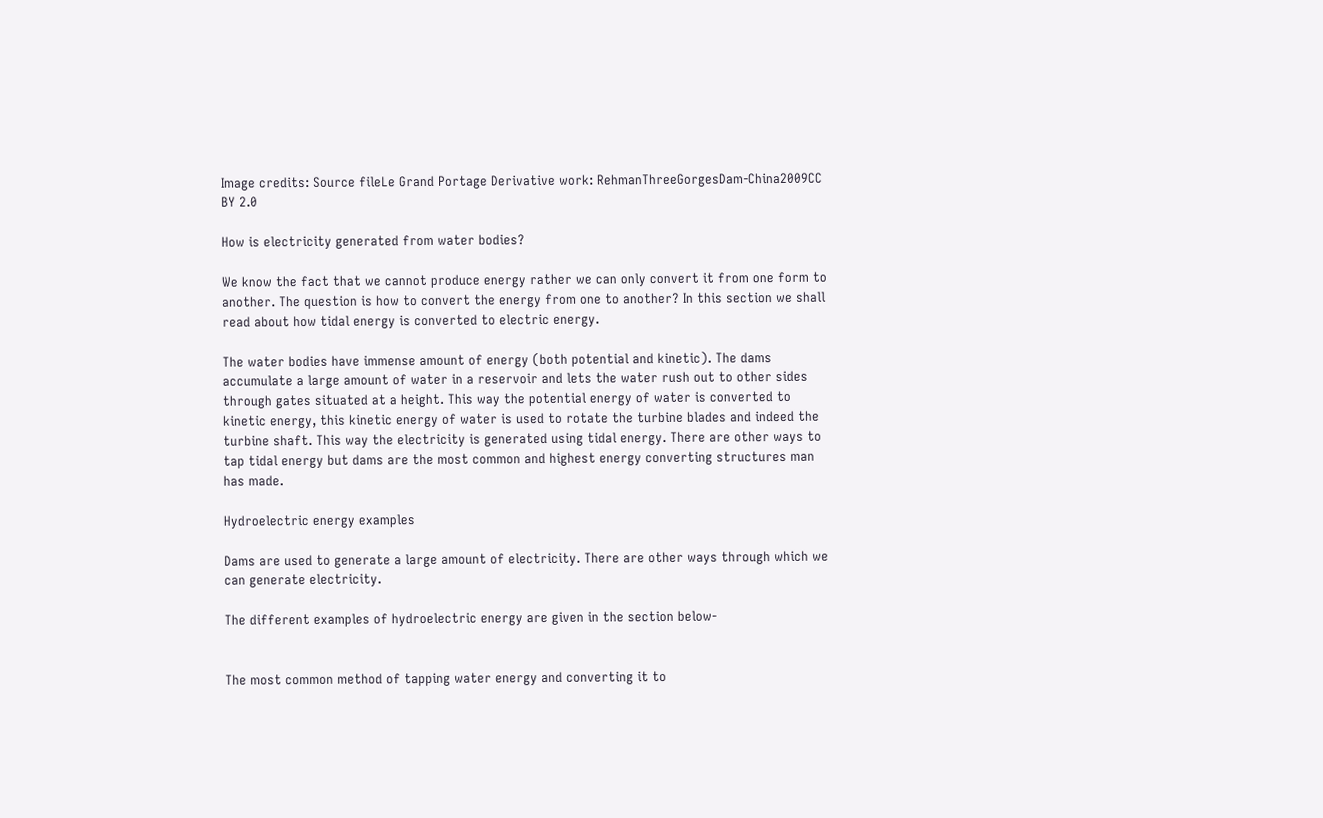Image credits: Source fileLe Grand Portage Derivative work: RehmanThreeGorgesDam-China2009CC BY 2.0

How is electricity generated from water bodies?

We know the fact that we cannot produce energy rather we can only convert it from one form to another. The question is how to convert the energy from one to another? In this section we shall read about how tidal energy is converted to electric energy.

The water bodies have immense amount of energy (both potential and kinetic). The dams accumulate a large amount of water in a reservoir and lets the water rush out to other sides through gates situated at a height. This way the potential energy of water is converted to kinetic energy, this kinetic energy of water is used to rotate the turbine blades and indeed the turbine shaft. This way the electricity is generated using tidal energy. There are other ways to tap tidal energy but dams are the most common and highest energy converting structures man has made.

Hydroelectric energy examples

Dams are used to generate a large amount of electricity. There are other ways through which we can generate electricity.

The different examples of hydroelectric energy are given in the section below-


The most common method of tapping water energy and converting it to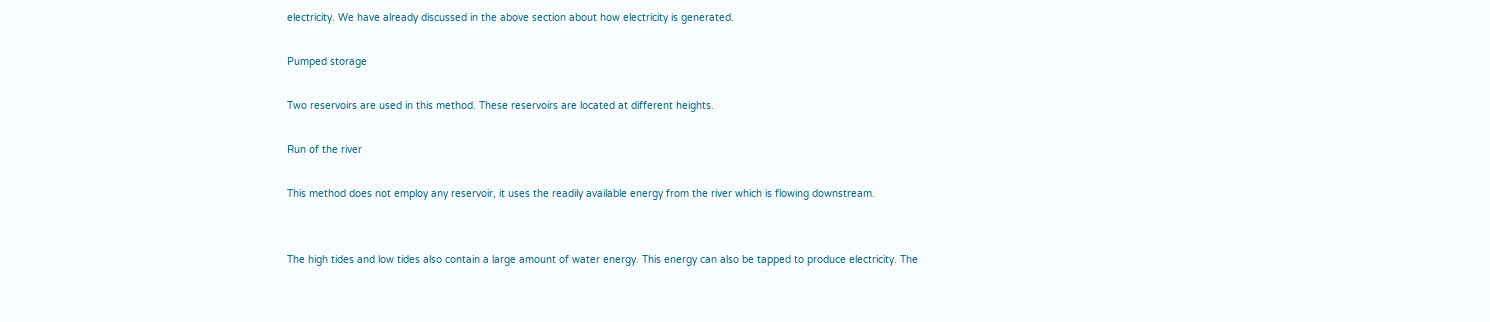electricity. We have already discussed in the above section about how electricity is generated.

Pumped storage

Two reservoirs are used in this method. These reservoirs are located at different heights.

Run of the river

This method does not employ any reservoir, it uses the readily available energy from the river which is flowing downstream.


The high tides and low tides also contain a large amount of water energy. This energy can also be tapped to produce electricity. The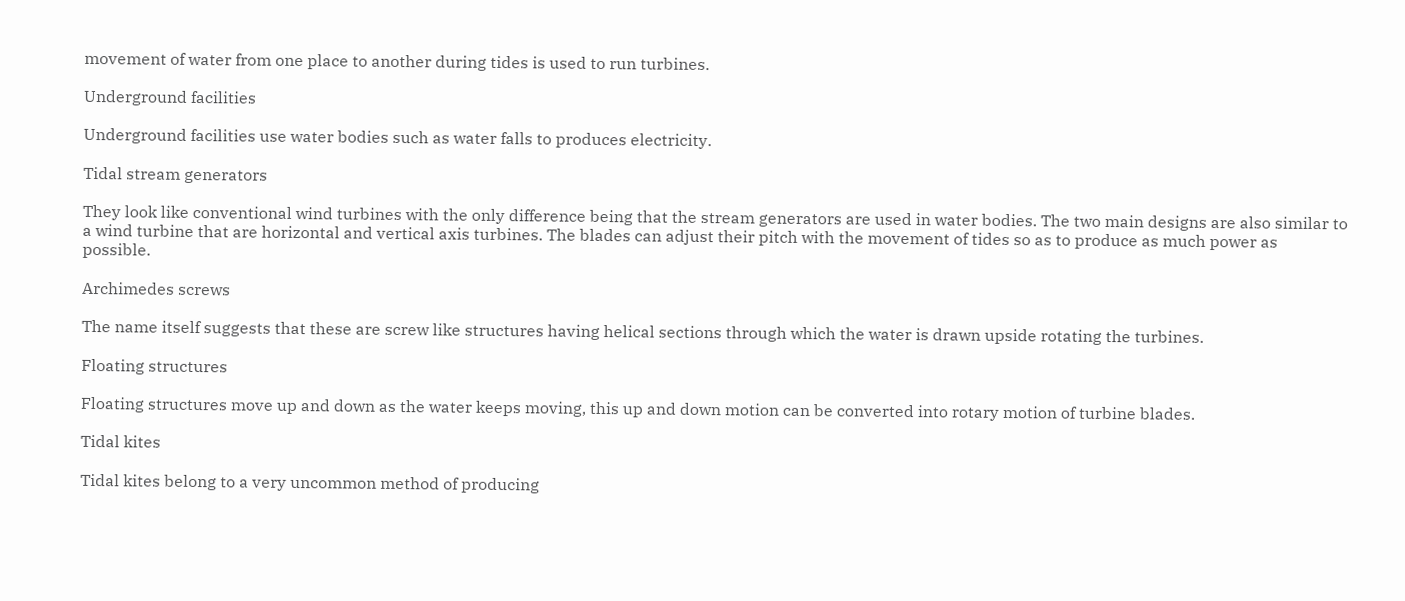movement of water from one place to another during tides is used to run turbines.

Underground facilities

Underground facilities use water bodies such as water falls to produces electricity.

Tidal stream generators

They look like conventional wind turbines with the only difference being that the stream generators are used in water bodies. The two main designs are also similar to a wind turbine that are horizontal and vertical axis turbines. The blades can adjust their pitch with the movement of tides so as to produce as much power as possible.

Archimedes screws

The name itself suggests that these are screw like structures having helical sections through which the water is drawn upside rotating the turbines.

Floating structures

Floating structures move up and down as the water keeps moving, this up and down motion can be converted into rotary motion of turbine blades.

Tidal kites

Tidal kites belong to a very uncommon method of producing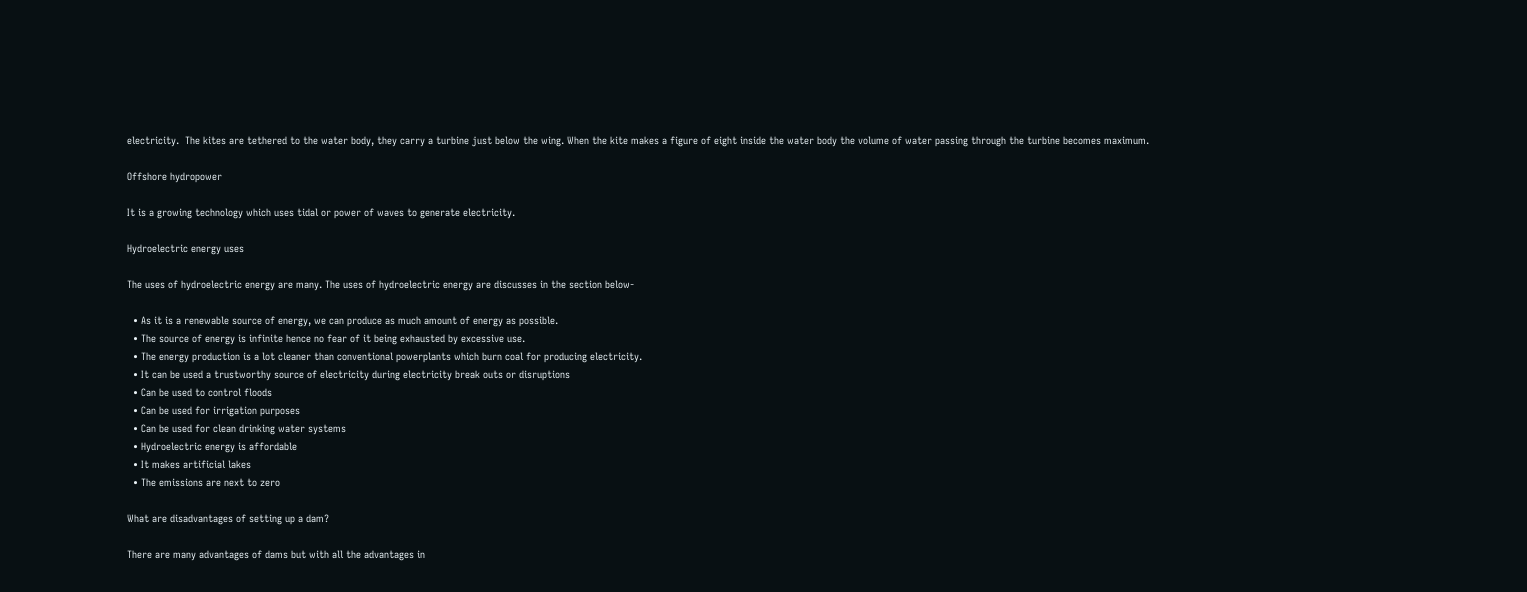electricity.  The kites are tethered to the water body, they carry a turbine just below the wing. When the kite makes a figure of eight inside the water body the volume of water passing through the turbine becomes maximum.

Offshore hydropower

It is a growing technology which uses tidal or power of waves to generate electricity.

Hydroelectric energy uses

The uses of hydroelectric energy are many. The uses of hydroelectric energy are discusses in the section below-

  • As it is a renewable source of energy, we can produce as much amount of energy as possible.
  • The source of energy is infinite hence no fear of it being exhausted by excessive use.
  • The energy production is a lot cleaner than conventional powerplants which burn coal for producing electricity.
  • It can be used a trustworthy source of electricity during electricity break outs or disruptions
  • Can be used to control floods
  • Can be used for irrigation purposes
  • Can be used for clean drinking water systems
  • Hydroelectric energy is affordable
  • It makes artificial lakes
  • The emissions are next to zero

What are disadvantages of setting up a dam?

There are many advantages of dams but with all the advantages in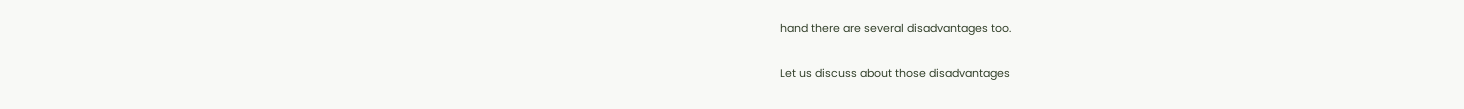hand there are several disadvantages too.

Let us discuss about those disadvantages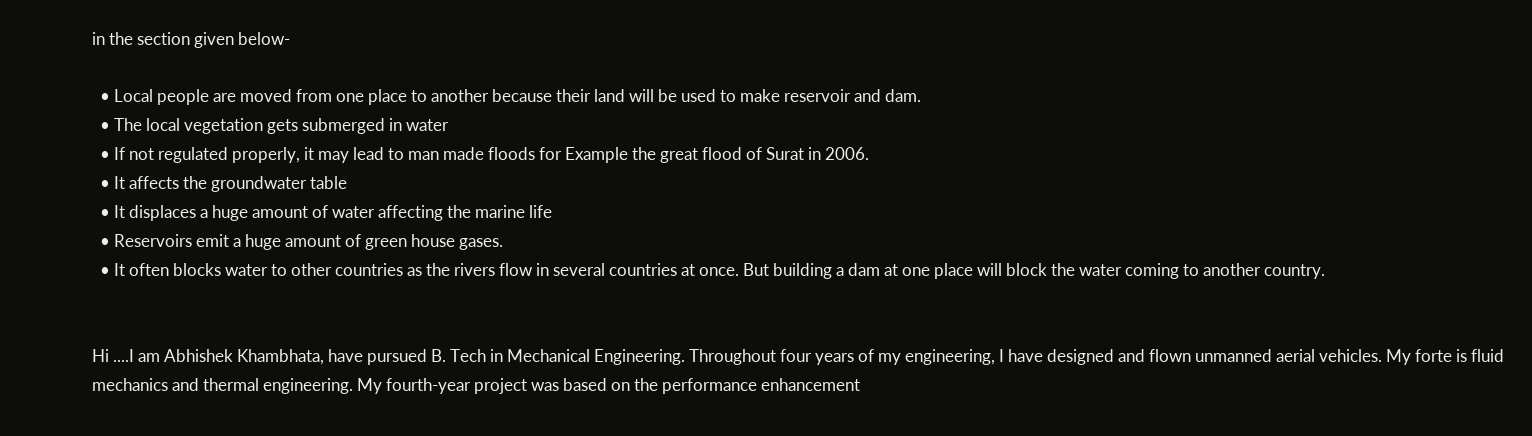in the section given below-

  • Local people are moved from one place to another because their land will be used to make reservoir and dam.
  • The local vegetation gets submerged in water
  • If not regulated properly, it may lead to man made floods for Example the great flood of Surat in 2006.
  • It affects the groundwater table
  • It displaces a huge amount of water affecting the marine life
  • Reservoirs emit a huge amount of green house gases.
  • It often blocks water to other countries as the rivers flow in several countries at once. But building a dam at one place will block the water coming to another country.


Hi ....I am Abhishek Khambhata, have pursued B. Tech in Mechanical Engineering. Throughout four years of my engineering, I have designed and flown unmanned aerial vehicles. My forte is fluid mechanics and thermal engineering. My fourth-year project was based on the performance enhancement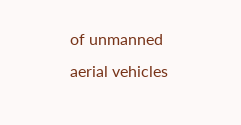of unmanned aerial vehicles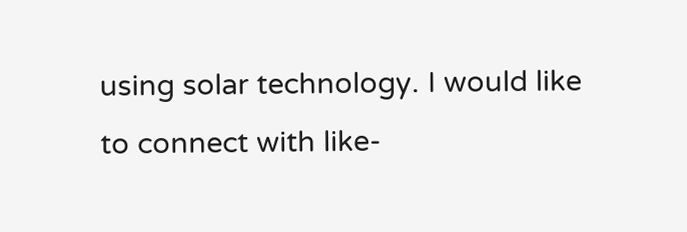using solar technology. I would like to connect with like-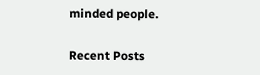minded people.

Recent Posts